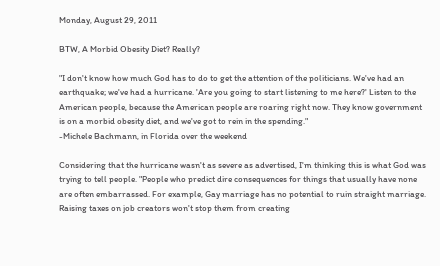Monday, August 29, 2011

BTW, A Morbid Obesity Diet? Really?

"I don't know how much God has to do to get the attention of the politicians. We've had an earthquake; we've had a hurricane. 'Are you going to start listening to me here?' Listen to the American people, because the American people are roaring right now. They know government is on a morbid obesity diet, and we've got to rein in the spending."
-Michele Bachmann, in Florida over the weekend

Considering that the hurricane wasn't as severe as advertised, I'm thinking this is what God was trying to tell people. "People who predict dire consequences for things that usually have none are often embarrassed. For example, Gay marriage has no potential to ruin straight marriage. Raising taxes on job creators won't stop them from creating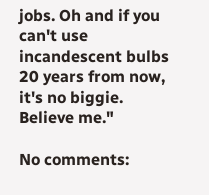jobs. Oh and if you can't use incandescent bulbs 20 years from now, it's no biggie. Believe me."

No comments: